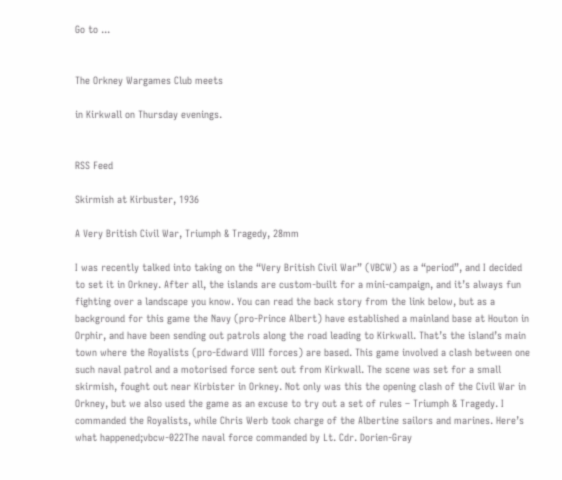Go to ...


The Orkney Wargames Club meets

in Kirkwall on Thursday evenings.


RSS Feed

Skirmish at Kirbuster, 1936

A Very British Civil War, Triumph & Tragedy, 28mm

I was recently talked into taking on the “Very British Civil War” (VBCW) as a “period”, and I decided to set it in Orkney. After all, the islands are custom-built for a mini-campaign, and it’s always fun fighting over a landscape you know. You can read the back story from the link below, but as a background for this game the Navy (pro-Prince Albert) have established a mainland base at Houton in Orphir, and have been sending out patrols along the road leading to Kirkwall. That’s the island’s main town where the Royalists (pro-Edward VIII forces) are based. This game involved a clash between one such naval patrol and a motorised force sent out from Kirkwall. The scene was set for a small skirmish, fought out near Kirbister in Orkney. Not only was this the opening clash of the Civil War in Orkney, but we also used the game as an excuse to try out a set of rules – Triumph & Tragedy. I commanded the Royalists, while Chris Werb took charge of the Albertine sailors and marines. Here’s what happened;vbcw-022The naval force commanded by Lt. Cdr. Dorien-Gray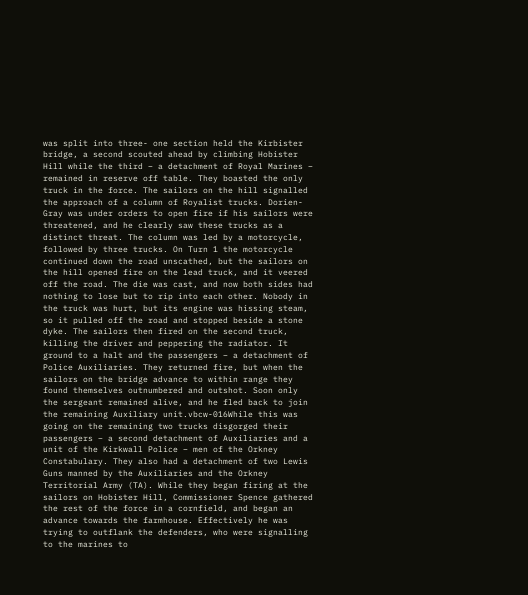was split into three- one section held the Kirbister bridge, a second scouted ahead by climbing Hobister Hill while the third – a detachment of Royal Marines – remained in reserve off table. They boasted the only truck in the force. The sailors on the hill signalled the approach of a column of Royalist trucks. Dorien-Gray was under orders to open fire if his sailors were threatened, and he clearly saw these trucks as a distinct threat. The column was led by a motorcycle, followed by three trucks. On Turn 1 the motorcycle continued down the road unscathed, but the sailors on the hill opened fire on the lead truck, and it veered off the road. The die was cast, and now both sides had nothing to lose but to rip into each other. Nobody in the truck was hurt, but its engine was hissing steam, so it pulled off the road and stopped beside a stone dyke. The sailors then fired on the second truck, killing the driver and peppering the radiator. It ground to a halt and the passengers – a detachment of Police Auxiliaries. They returned fire, but when the sailors on the bridge advance to within range they found themselves outnumbered and outshot. Soon only the sergeant remained alive, and he fled back to join the remaining Auxiliary unit.vbcw-016While this was going on the remaining two trucks disgorged their passengers – a second detachment of Auxiliaries and a unit of the Kirkwall Police – men of the Orkney Constabulary. They also had a detachment of two Lewis Guns manned by the Auxiliaries and the Orkney Territorial Army (TA). While they began firing at the sailors on Hobister Hill, Commissioner Spence gathered the rest of the force in a cornfield, and began an advance towards the farmhouse. Effectively he was trying to outflank the defenders, who were signalling to the marines to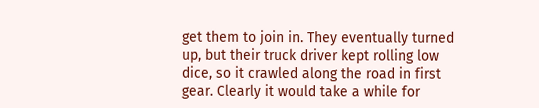get them to join in. They eventually turned up, but their truck driver kept rolling low dice, so it crawled along the road in first gear. Clearly it would take a while for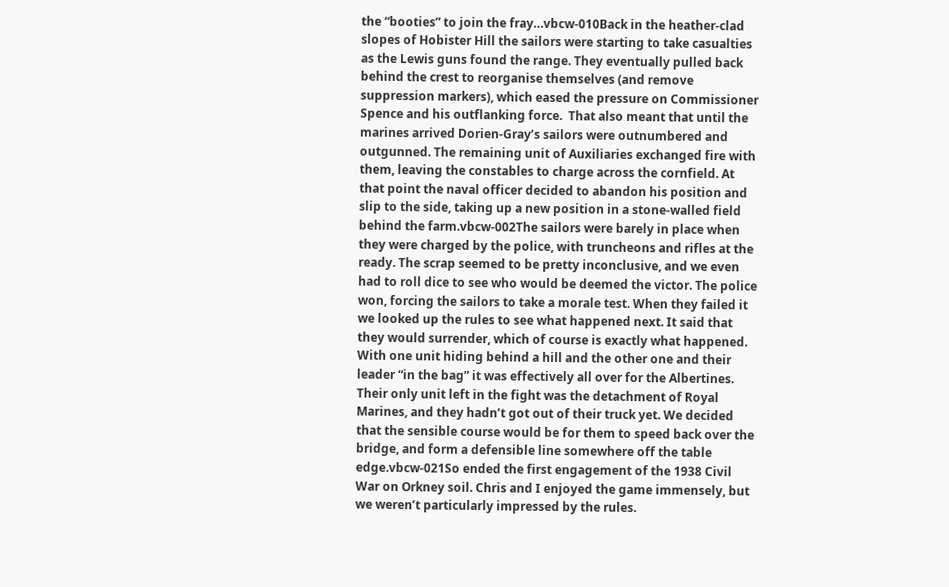the “booties” to join the fray…vbcw-010Back in the heather-clad slopes of Hobister Hill the sailors were starting to take casualties as the Lewis guns found the range. They eventually pulled back behind the crest to reorganise themselves (and remove suppression markers), which eased the pressure on Commissioner Spence and his outflanking force.  That also meant that until the marines arrived Dorien-Gray’s sailors were outnumbered and outgunned. The remaining unit of Auxiliaries exchanged fire with them, leaving the constables to charge across the cornfield. At that point the naval officer decided to abandon his position and slip to the side, taking up a new position in a stone-walled field behind the farm.vbcw-002The sailors were barely in place when they were charged by the police, with truncheons and rifles at the ready. The scrap seemed to be pretty inconclusive, and we even had to roll dice to see who would be deemed the victor. The police won, forcing the sailors to take a morale test. When they failed it we looked up the rules to see what happened next. It said that they would surrender, which of course is exactly what happened. With one unit hiding behind a hill and the other one and their leader “in the bag” it was effectively all over for the Albertines. Their only unit left in the fight was the detachment of Royal Marines, and they hadn’t got out of their truck yet. We decided that the sensible course would be for them to speed back over the bridge, and form a defensible line somewhere off the table edge.vbcw-021So ended the first engagement of the 1938 Civil War on Orkney soil. Chris and I enjoyed the game immensely, but we weren’t particularly impressed by the rules.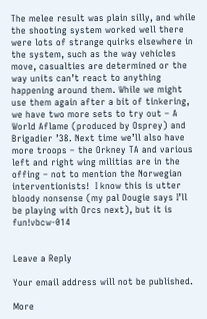The melee result was plain silly, and while the shooting system worked well there were lots of strange quirks elsewhere in the system, such as the way vehicles move, casualties are determined or the way units can’t react to anything happening around them. While we might use them again after a bit of tinkering, we have two more sets to try out – A World Aflame (produced by Osprey) and Brigadier ’38. Next time we’ll also have more troops – the Orkney TA and various left and right wing militias are in the offing – not to mention the Norwegian interventionists!  I know this is utter bloody nonsense (my pal Dougie says I’ll be playing with Orcs next), but it is fun!vbcw-014


Leave a Reply

Your email address will not be published.

More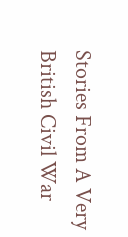Stories From A Very British Civil War